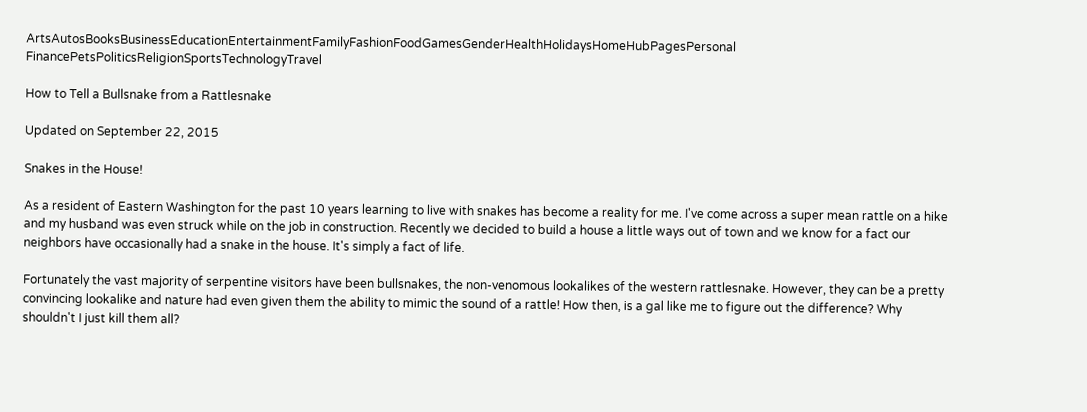ArtsAutosBooksBusinessEducationEntertainmentFamilyFashionFoodGamesGenderHealthHolidaysHomeHubPagesPersonal FinancePetsPoliticsReligionSportsTechnologyTravel

How to Tell a Bullsnake from a Rattlesnake

Updated on September 22, 2015

Snakes in the House!

As a resident of Eastern Washington for the past 10 years learning to live with snakes has become a reality for me. I've come across a super mean rattle on a hike and my husband was even struck while on the job in construction. Recently we decided to build a house a little ways out of town and we know for a fact our neighbors have occasionally had a snake in the house. It's simply a fact of life.

Fortunately the vast majority of serpentine visitors have been bullsnakes, the non-venomous lookalikes of the western rattlesnake. However, they can be a pretty convincing lookalike and nature had even given them the ability to mimic the sound of a rattle! How then, is a gal like me to figure out the difference? Why shouldn't I just kill them all?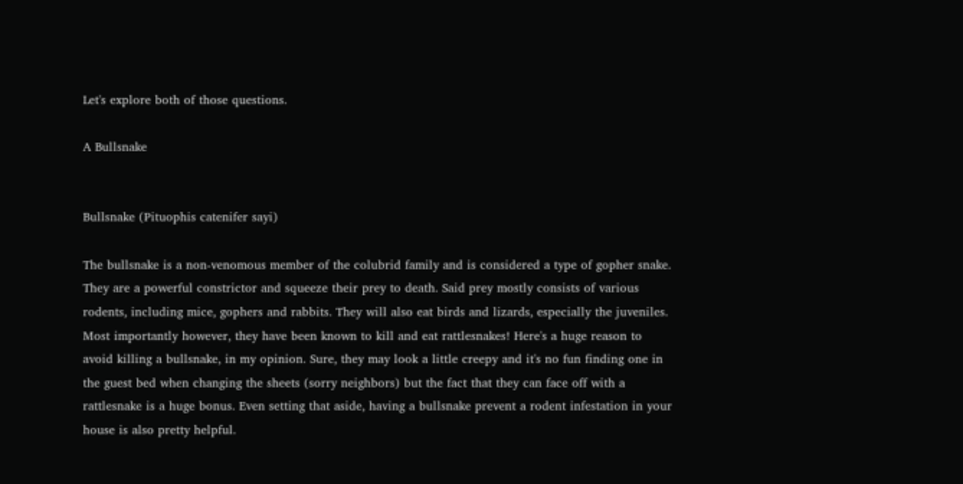Let's explore both of those questions.

A Bullsnake


Bullsnake (Pituophis catenifer sayi)

The bullsnake is a non-venomous member of the colubrid family and is considered a type of gopher snake. They are a powerful constrictor and squeeze their prey to death. Said prey mostly consists of various rodents, including mice, gophers and rabbits. They will also eat birds and lizards, especially the juveniles. Most importantly however, they have been known to kill and eat rattlesnakes! Here's a huge reason to avoid killing a bullsnake, in my opinion. Sure, they may look a little creepy and it's no fun finding one in the guest bed when changing the sheets (sorry neighbors) but the fact that they can face off with a rattlesnake is a huge bonus. Even setting that aside, having a bullsnake prevent a rodent infestation in your house is also pretty helpful.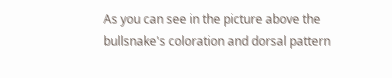As you can see in the picture above the bullsnake's coloration and dorsal pattern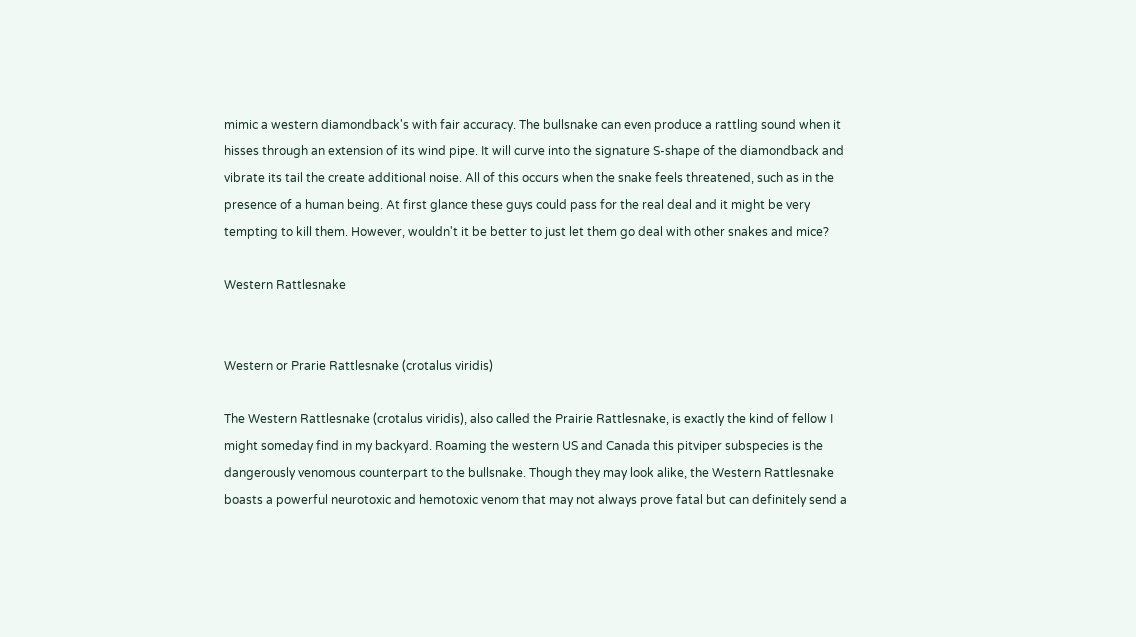mimic a western diamondback's with fair accuracy. The bullsnake can even produce a rattling sound when it hisses through an extension of its wind pipe. It will curve into the signature S-shape of the diamondback and vibrate its tail the create additional noise. All of this occurs when the snake feels threatened, such as in the presence of a human being. At first glance these guys could pass for the real deal and it might be very tempting to kill them. However, wouldn't it be better to just let them go deal with other snakes and mice?

Western Rattlesnake


Western or Prarie Rattlesnake (crotalus viridis)

The Western Rattlesnake (crotalus viridis), also called the Prairie Rattlesnake, is exactly the kind of fellow I might someday find in my backyard. Roaming the western US and Canada this pitviper subspecies is the dangerously venomous counterpart to the bullsnake. Though they may look alike, the Western Rattlesnake boasts a powerful neurotoxic and hemotoxic venom that may not always prove fatal but can definitely send a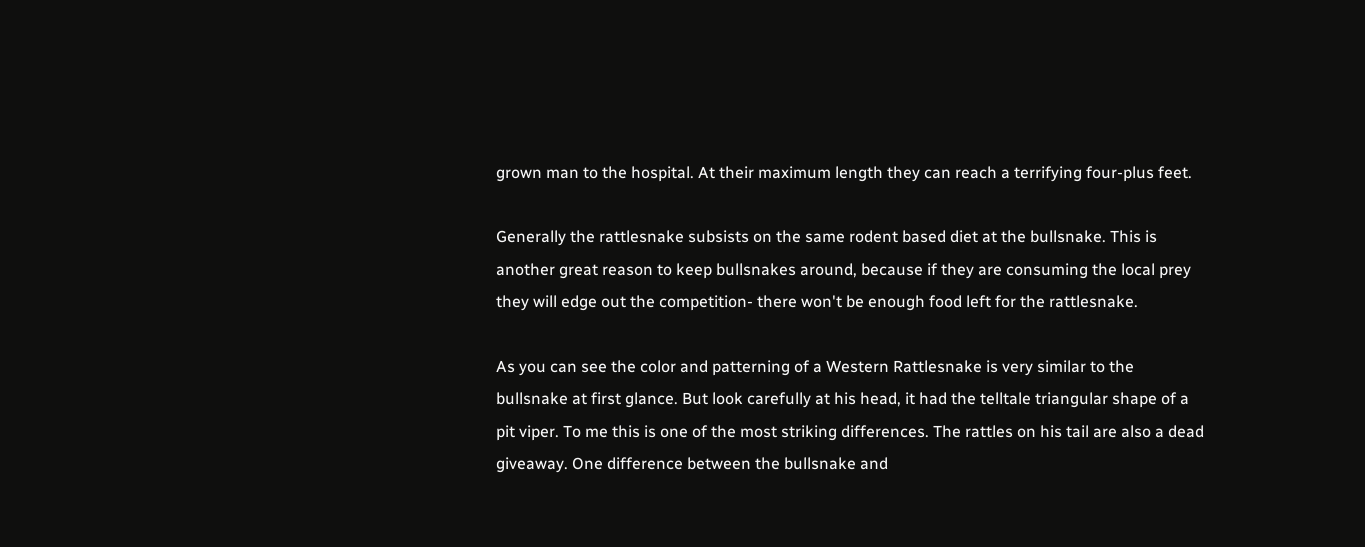grown man to the hospital. At their maximum length they can reach a terrifying four-plus feet.

Generally the rattlesnake subsists on the same rodent based diet at the bullsnake. This is another great reason to keep bullsnakes around, because if they are consuming the local prey they will edge out the competition- there won't be enough food left for the rattlesnake.

As you can see the color and patterning of a Western Rattlesnake is very similar to the bullsnake at first glance. But look carefully at his head, it had the telltale triangular shape of a pit viper. To me this is one of the most striking differences. The rattles on his tail are also a dead giveaway. One difference between the bullsnake and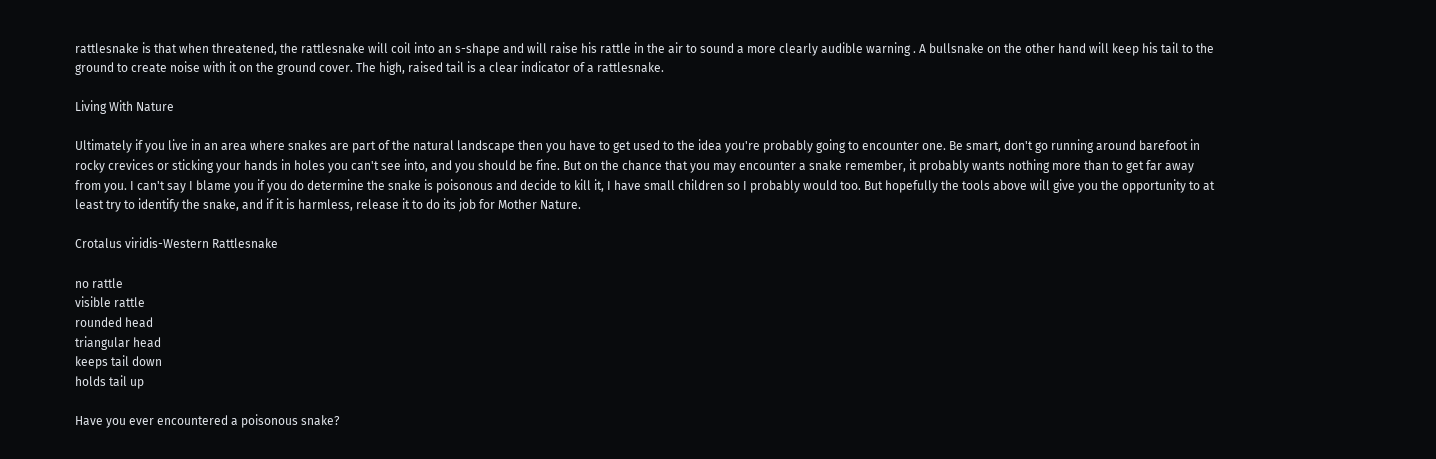rattlesnake is that when threatened, the rattlesnake will coil into an s-shape and will raise his rattle in the air to sound a more clearly audible warning . A bullsnake on the other hand will keep his tail to the ground to create noise with it on the ground cover. The high, raised tail is a clear indicator of a rattlesnake.

Living With Nature

Ultimately if you live in an area where snakes are part of the natural landscape then you have to get used to the idea you're probably going to encounter one. Be smart, don't go running around barefoot in rocky crevices or sticking your hands in holes you can't see into, and you should be fine. But on the chance that you may encounter a snake remember, it probably wants nothing more than to get far away from you. I can't say I blame you if you do determine the snake is poisonous and decide to kill it, I have small children so I probably would too. But hopefully the tools above will give you the opportunity to at least try to identify the snake, and if it is harmless, release it to do its job for Mother Nature.

Crotalus viridis-Western Rattlesnake

no rattle
visible rattle
rounded head
triangular head
keeps tail down
holds tail up

Have you ever encountered a poisonous snake?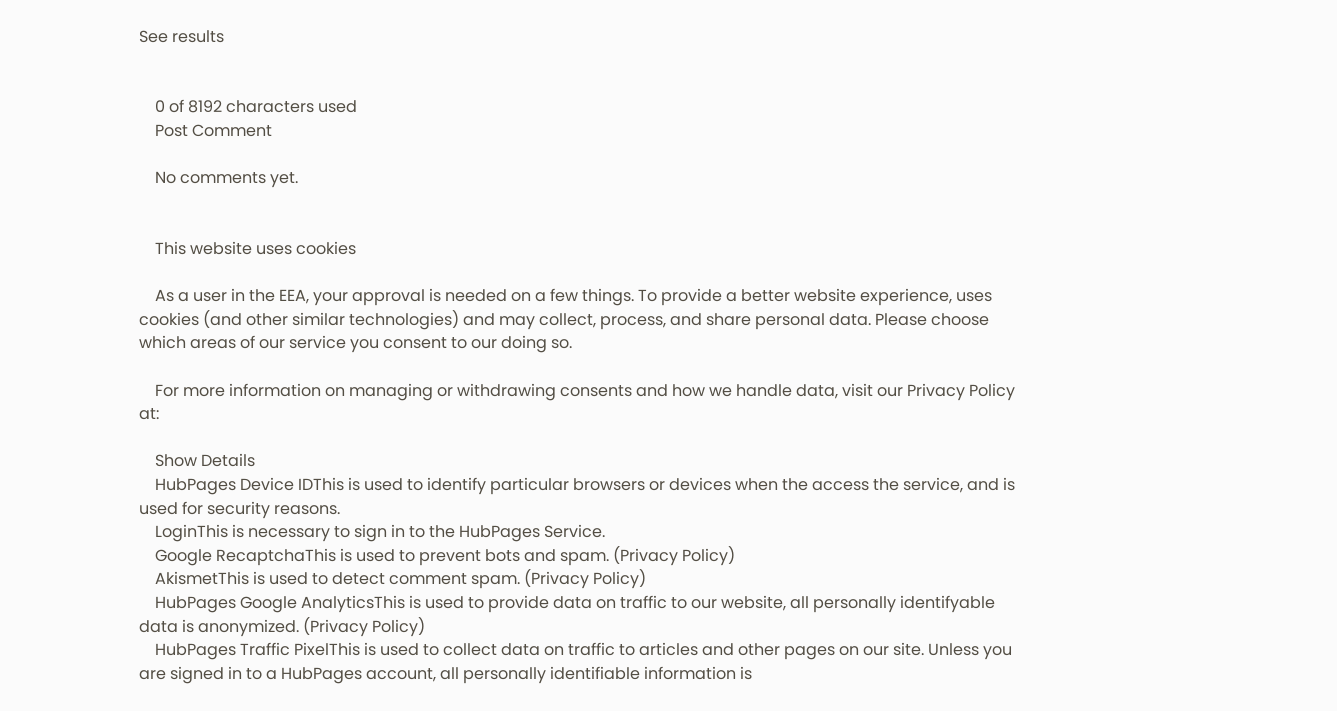See results


    0 of 8192 characters used
    Post Comment

    No comments yet.


    This website uses cookies

    As a user in the EEA, your approval is needed on a few things. To provide a better website experience, uses cookies (and other similar technologies) and may collect, process, and share personal data. Please choose which areas of our service you consent to our doing so.

    For more information on managing or withdrawing consents and how we handle data, visit our Privacy Policy at:

    Show Details
    HubPages Device IDThis is used to identify particular browsers or devices when the access the service, and is used for security reasons.
    LoginThis is necessary to sign in to the HubPages Service.
    Google RecaptchaThis is used to prevent bots and spam. (Privacy Policy)
    AkismetThis is used to detect comment spam. (Privacy Policy)
    HubPages Google AnalyticsThis is used to provide data on traffic to our website, all personally identifyable data is anonymized. (Privacy Policy)
    HubPages Traffic PixelThis is used to collect data on traffic to articles and other pages on our site. Unless you are signed in to a HubPages account, all personally identifiable information is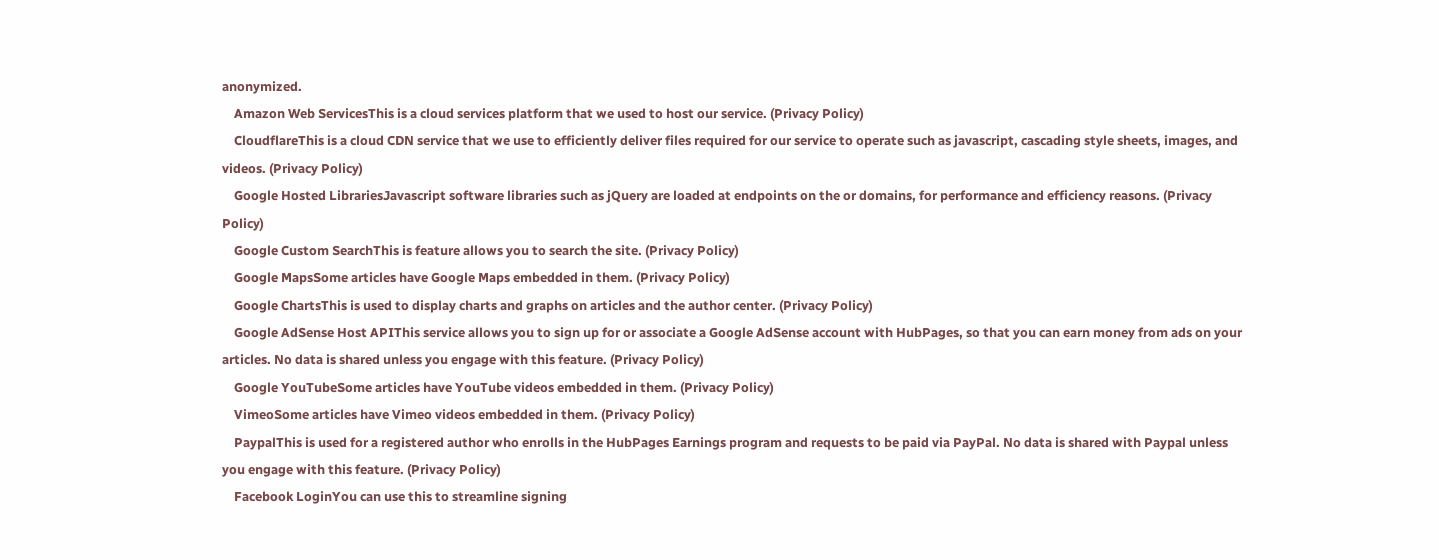anonymized.
    Amazon Web ServicesThis is a cloud services platform that we used to host our service. (Privacy Policy)
    CloudflareThis is a cloud CDN service that we use to efficiently deliver files required for our service to operate such as javascript, cascading style sheets, images, and videos. (Privacy Policy)
    Google Hosted LibrariesJavascript software libraries such as jQuery are loaded at endpoints on the or domains, for performance and efficiency reasons. (Privacy Policy)
    Google Custom SearchThis is feature allows you to search the site. (Privacy Policy)
    Google MapsSome articles have Google Maps embedded in them. (Privacy Policy)
    Google ChartsThis is used to display charts and graphs on articles and the author center. (Privacy Policy)
    Google AdSense Host APIThis service allows you to sign up for or associate a Google AdSense account with HubPages, so that you can earn money from ads on your articles. No data is shared unless you engage with this feature. (Privacy Policy)
    Google YouTubeSome articles have YouTube videos embedded in them. (Privacy Policy)
    VimeoSome articles have Vimeo videos embedded in them. (Privacy Policy)
    PaypalThis is used for a registered author who enrolls in the HubPages Earnings program and requests to be paid via PayPal. No data is shared with Paypal unless you engage with this feature. (Privacy Policy)
    Facebook LoginYou can use this to streamline signing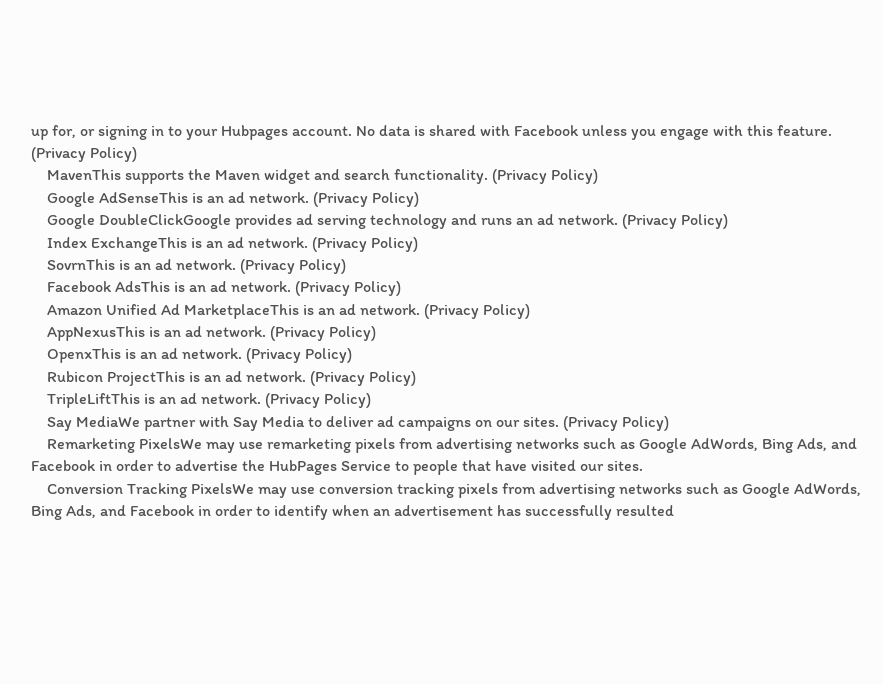up for, or signing in to your Hubpages account. No data is shared with Facebook unless you engage with this feature. (Privacy Policy)
    MavenThis supports the Maven widget and search functionality. (Privacy Policy)
    Google AdSenseThis is an ad network. (Privacy Policy)
    Google DoubleClickGoogle provides ad serving technology and runs an ad network. (Privacy Policy)
    Index ExchangeThis is an ad network. (Privacy Policy)
    SovrnThis is an ad network. (Privacy Policy)
    Facebook AdsThis is an ad network. (Privacy Policy)
    Amazon Unified Ad MarketplaceThis is an ad network. (Privacy Policy)
    AppNexusThis is an ad network. (Privacy Policy)
    OpenxThis is an ad network. (Privacy Policy)
    Rubicon ProjectThis is an ad network. (Privacy Policy)
    TripleLiftThis is an ad network. (Privacy Policy)
    Say MediaWe partner with Say Media to deliver ad campaigns on our sites. (Privacy Policy)
    Remarketing PixelsWe may use remarketing pixels from advertising networks such as Google AdWords, Bing Ads, and Facebook in order to advertise the HubPages Service to people that have visited our sites.
    Conversion Tracking PixelsWe may use conversion tracking pixels from advertising networks such as Google AdWords, Bing Ads, and Facebook in order to identify when an advertisement has successfully resulted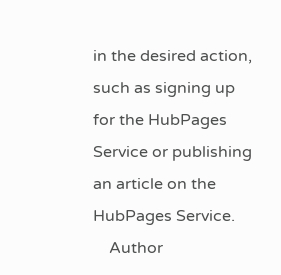in the desired action, such as signing up for the HubPages Service or publishing an article on the HubPages Service.
    Author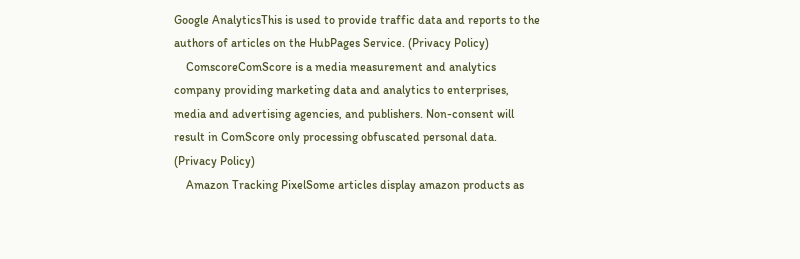Google AnalyticsThis is used to provide traffic data and reports to the authors of articles on the HubPages Service. (Privacy Policy)
    ComscoreComScore is a media measurement and analytics company providing marketing data and analytics to enterprises, media and advertising agencies, and publishers. Non-consent will result in ComScore only processing obfuscated personal data. (Privacy Policy)
    Amazon Tracking PixelSome articles display amazon products as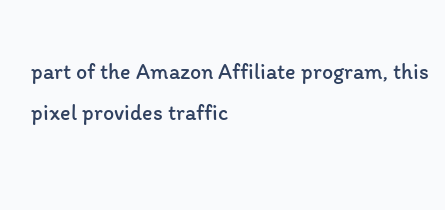part of the Amazon Affiliate program, this pixel provides traffic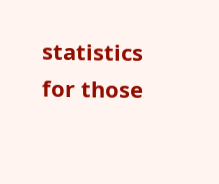statistics for those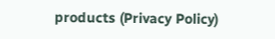products (Privacy Policy)